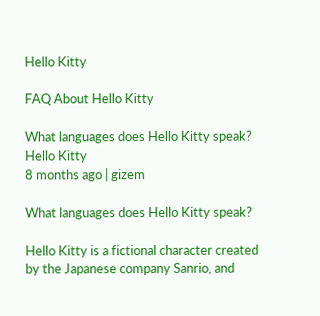Hello Kitty

FAQ About Hello Kitty

What languages does Hello Kitty speak? Hello Kitty
8 months ago | gizem

What languages does Hello Kitty speak?

Hello Kitty is a fictional character created by the Japanese company Sanrio, and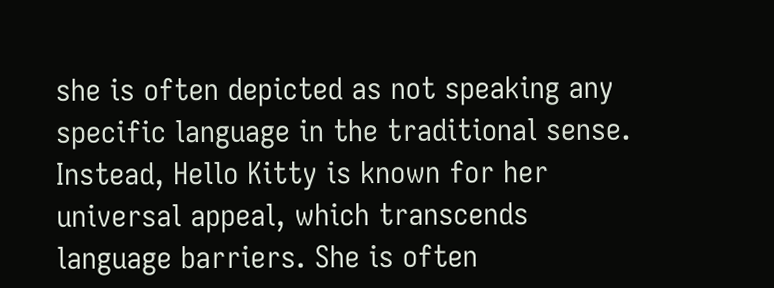she is often depicted as not speaking any specific language in the traditional sense. Instead, Hello Kitty is known for her universal appeal, which transcends language barriers. She is often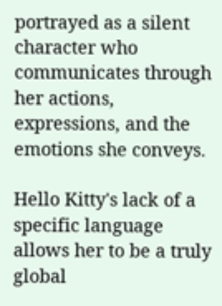portrayed as a silent character who communicates through her actions, expressions, and the emotions she conveys.

Hello Kitty's lack of a specific language allows her to be a truly global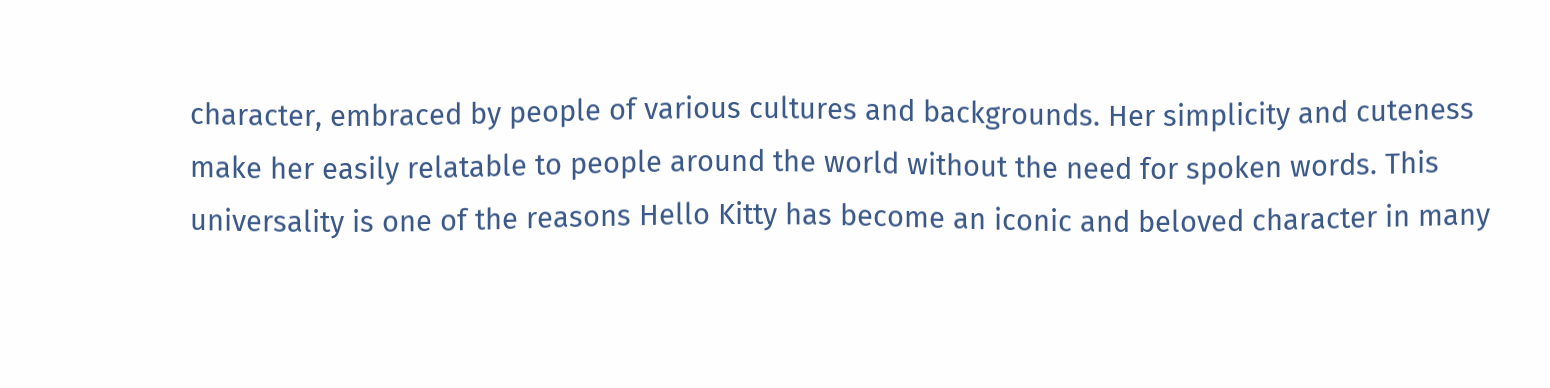character, embraced by people of various cultures and backgrounds. Her simplicity and cuteness make her easily relatable to people around the world without the need for spoken words. This universality is one of the reasons Hello Kitty has become an iconic and beloved character in many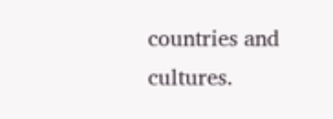countries and cultures.